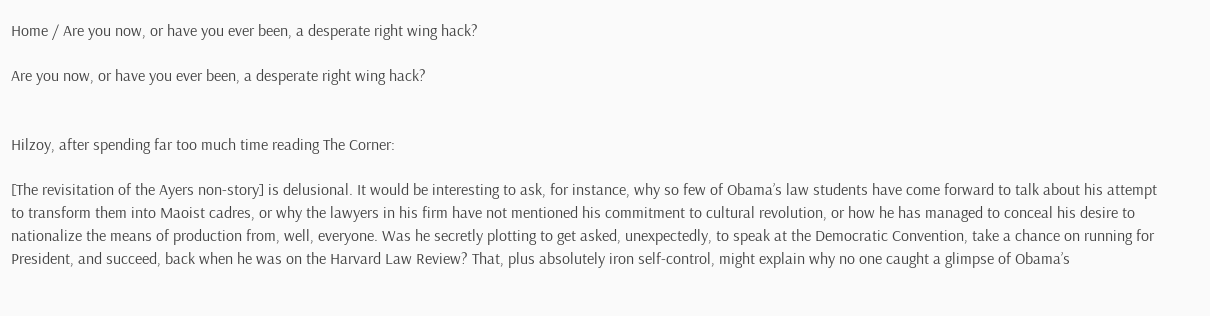Home / Are you now, or have you ever been, a desperate right wing hack?

Are you now, or have you ever been, a desperate right wing hack?


Hilzoy, after spending far too much time reading The Corner:

[The revisitation of the Ayers non-story] is delusional. It would be interesting to ask, for instance, why so few of Obama’s law students have come forward to talk about his attempt to transform them into Maoist cadres, or why the lawyers in his firm have not mentioned his commitment to cultural revolution, or how he has managed to conceal his desire to nationalize the means of production from, well, everyone. Was he secretly plotting to get asked, unexpectedly, to speak at the Democratic Convention, take a chance on running for President, and succeed, back when he was on the Harvard Law Review? That, plus absolutely iron self-control, might explain why no one caught a glimpse of Obama’s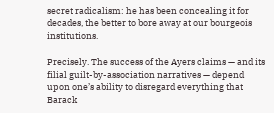secret radicalism: he has been concealing it for decades, the better to bore away at our bourgeois institutions.

Precisely. The success of the Ayers claims — and its filial guilt-by-association narratives — depend upon one’s ability to disregard everything that Barack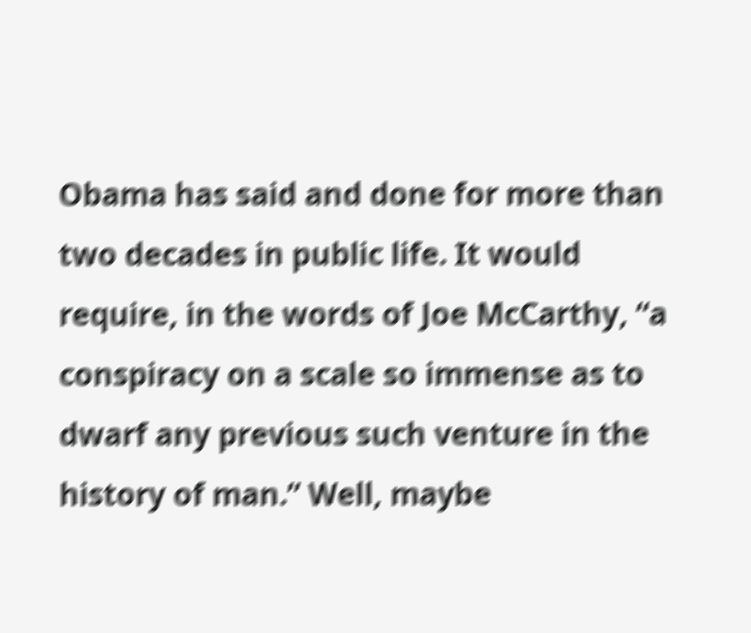Obama has said and done for more than two decades in public life. It would require, in the words of Joe McCarthy, “a conspiracy on a scale so immense as to dwarf any previous such venture in the history of man.” Well, maybe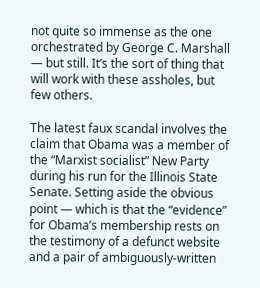not quite so immense as the one orchestrated by George C. Marshall — but still. It’s the sort of thing that will work with these assholes, but few others.

The latest faux scandal involves the claim that Obama was a member of the “Marxist socialist” New Party during his run for the Illinois State Senate. Setting aside the obvious point — which is that the “evidence” for Obama’s membership rests on the testimony of a defunct website and a pair of ambiguously-written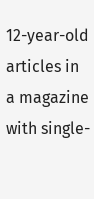12-year-old articles in a magazine with single-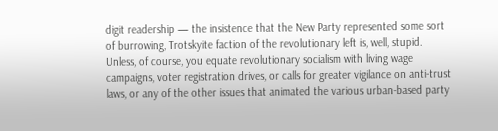digit readership — the insistence that the New Party represented some sort of burrowing, Trotskyite faction of the revolutionary left is, well, stupid. Unless, of course, you equate revolutionary socialism with living wage campaigns, voter registration drives, or calls for greater vigilance on anti-trust laws, or any of the other issues that animated the various urban-based party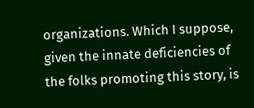organizations. Which I suppose, given the innate deficiencies of the folks promoting this story, is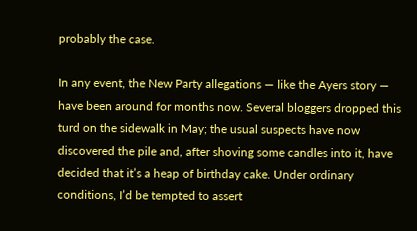probably the case.

In any event, the New Party allegations — like the Ayers story — have been around for months now. Several bloggers dropped this turd on the sidewalk in May; the usual suspects have now discovered the pile and, after shoving some candles into it, have decided that it’s a heap of birthday cake. Under ordinary conditions, I’d be tempted to assert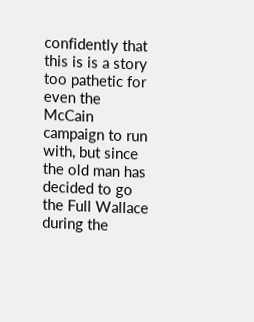confidently that this is is a story too pathetic for even the McCain campaign to run with, but since the old man has decided to go the Full Wallace during the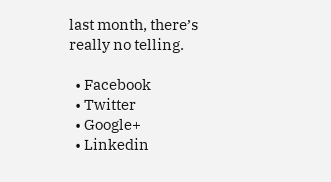last month, there’s really no telling.

  • Facebook
  • Twitter
  • Google+
  • Linkedin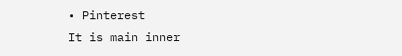• Pinterest
It is main inner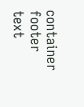container footer text